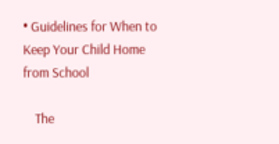• Guidelines for When to Keep Your Child Home from School

    The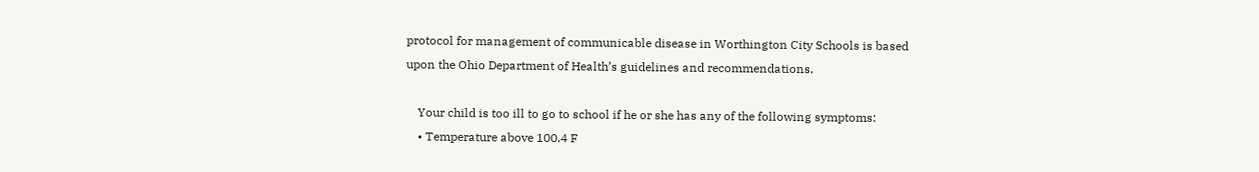protocol for management of communicable disease in Worthington City Schools is based upon the Ohio Department of Health’s guidelines and recommendations.

    Your child is too ill to go to school if he or she has any of the following symptoms:
    • Temperature above 100.4 F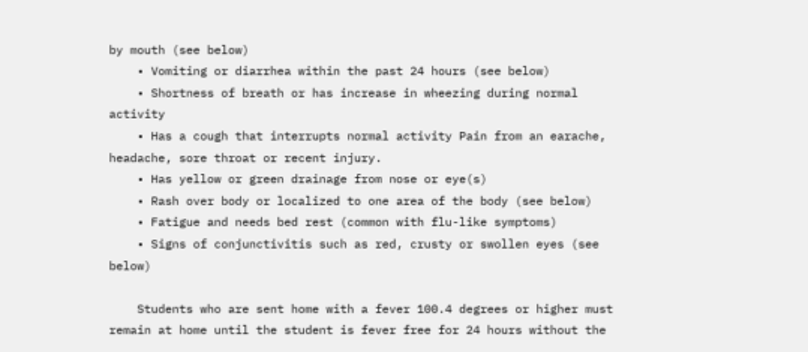by mouth (see below)
    • Vomiting or diarrhea within the past 24 hours (see below)
    • Shortness of breath or has increase in wheezing during normal activity
    • Has a cough that interrupts normal activity Pain from an earache, headache, sore throat or recent injury.
    • Has yellow or green drainage from nose or eye(s)
    • Rash over body or localized to one area of the body (see below)
    • Fatigue and needs bed rest (common with flu-like symptoms)
    • Signs of conjunctivitis such as red, crusty or swollen eyes (see below)

    Students who are sent home with a fever 100.4 degrees or higher must remain at home until the student is fever free for 24 hours without the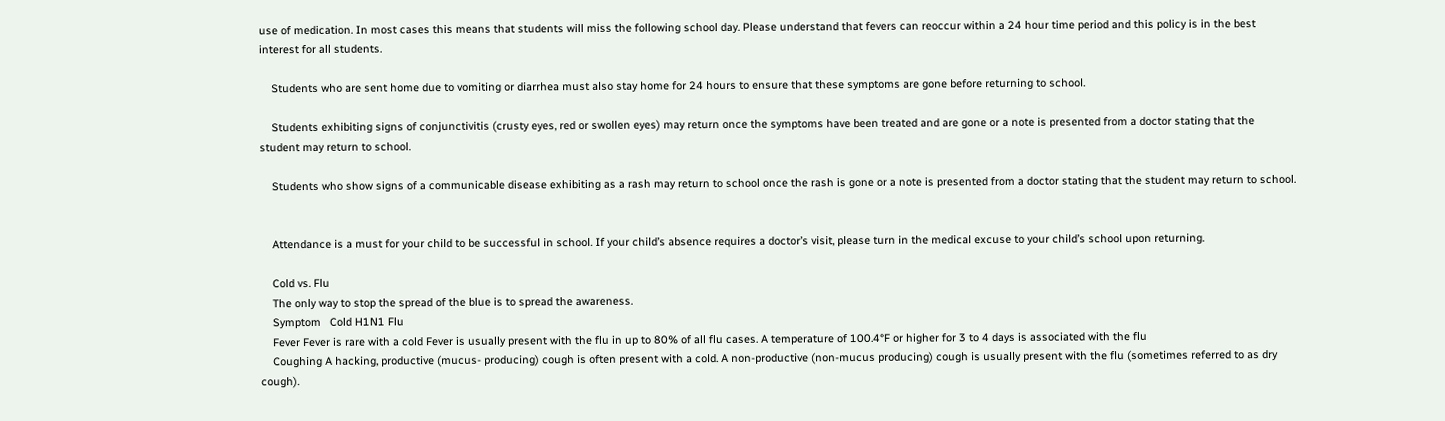use of medication. In most cases this means that students will miss the following school day. Please understand that fevers can reoccur within a 24 hour time period and this policy is in the best interest for all students.

    Students who are sent home due to vomiting or diarrhea must also stay home for 24 hours to ensure that these symptoms are gone before returning to school.

    Students exhibiting signs of conjunctivitis (crusty eyes, red or swollen eyes) may return once the symptoms have been treated and are gone or a note is presented from a doctor stating that the student may return to school.

    Students who show signs of a communicable disease exhibiting as a rash may return to school once the rash is gone or a note is presented from a doctor stating that the student may return to school.


    Attendance is a must for your child to be successful in school. If your child’s absence requires a doctor’s visit, please turn in the medical excuse to your child’s school upon returning.

    Cold vs. Flu
    The only way to stop the spread of the blue is to spread the awareness.
    Symptom   Cold H1N1 Flu
    Fever Fever is rare with a cold Fever is usually present with the flu in up to 80% of all flu cases. A temperature of 100.4°F or higher for 3 to 4 days is associated with the flu
    Coughing A hacking, productive (mucus- producing) cough is often present with a cold. A non-productive (non-mucus producing) cough is usually present with the flu (sometimes referred to as dry cough).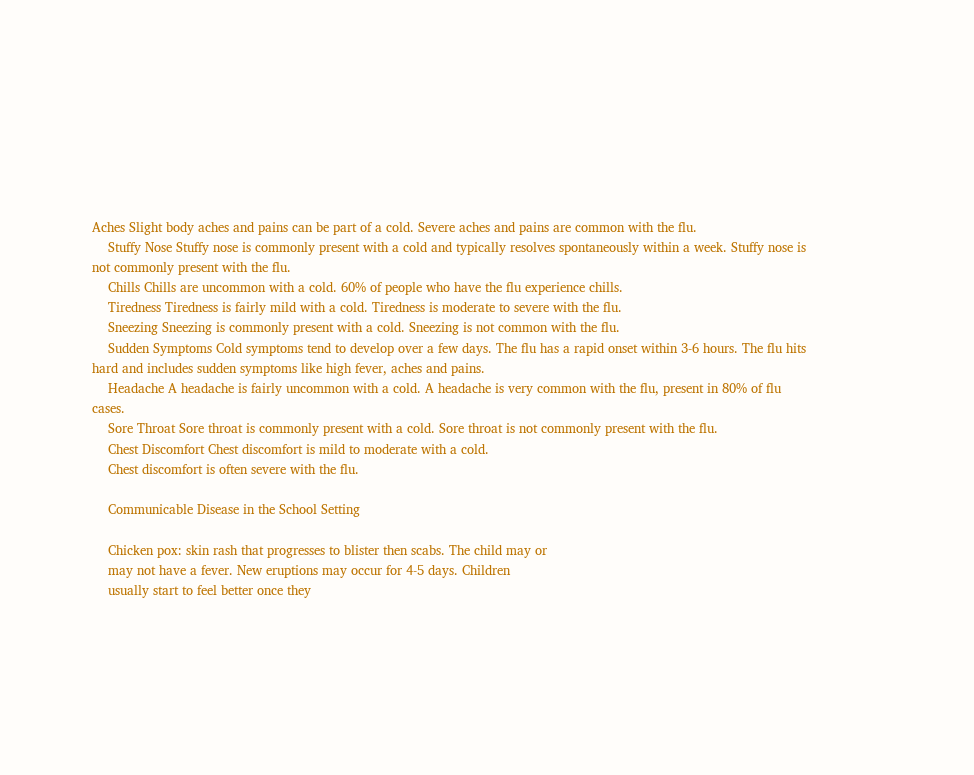Aches Slight body aches and pains can be part of a cold. Severe aches and pains are common with the flu.
    Stuffy Nose Stuffy nose is commonly present with a cold and typically resolves spontaneously within a week. Stuffy nose is not commonly present with the flu.
    Chills Chills are uncommon with a cold. 60% of people who have the flu experience chills.
    Tiredness Tiredness is fairly mild with a cold. Tiredness is moderate to severe with the flu.
    Sneezing Sneezing is commonly present with a cold. Sneezing is not common with the flu.
    Sudden Symptoms Cold symptoms tend to develop over a few days. The flu has a rapid onset within 3-6 hours. The flu hits hard and includes sudden symptoms like high fever, aches and pains.
    Headache A headache is fairly uncommon with a cold. A headache is very common with the flu, present in 80% of flu cases.
    Sore Throat Sore throat is commonly present with a cold. Sore throat is not commonly present with the flu.
    Chest Discomfort Chest discomfort is mild to moderate with a cold.
    Chest discomfort is often severe with the flu.

    Communicable Disease in the School Setting

    Chicken pox: skin rash that progresses to blister then scabs. The child may or
    may not have a fever. New eruptions may occur for 4-5 days. Children
    usually start to feel better once they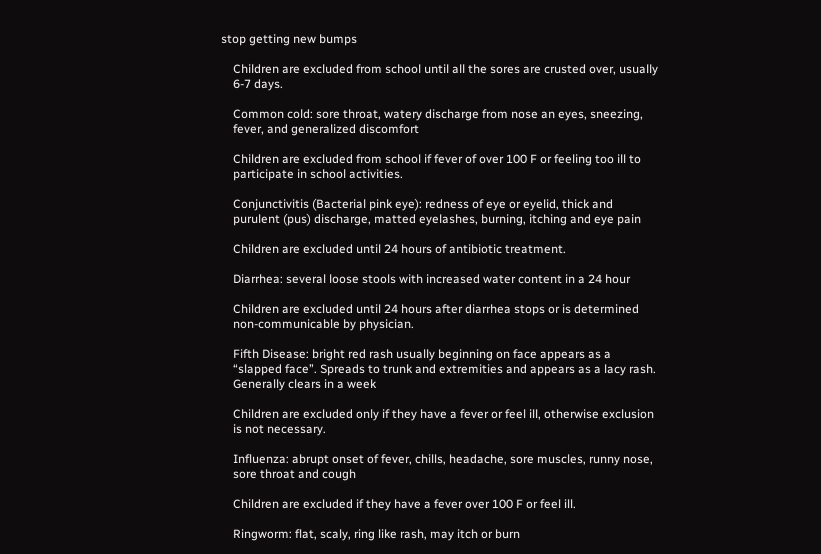stop getting new bumps

    Children are excluded from school until all the sores are crusted over, usually
    6-7 days.

    Common cold: sore throat, watery discharge from nose an eyes, sneezing,
    fever, and generalized discomfort

    Children are excluded from school if fever of over 100 F or feeling too ill to
    participate in school activities.

    Conjunctivitis (Bacterial pink eye): redness of eye or eyelid, thick and
    purulent (pus) discharge, matted eyelashes, burning, itching and eye pain

    Children are excluded until 24 hours of antibiotic treatment.

    Diarrhea: several loose stools with increased water content in a 24 hour

    Children are excluded until 24 hours after diarrhea stops or is determined
    non-communicable by physician.

    Fifth Disease: bright red rash usually beginning on face appears as a
    “slapped face”. Spreads to trunk and extremities and appears as a lacy rash.
    Generally clears in a week

    Children are excluded only if they have a fever or feel ill, otherwise exclusion
    is not necessary.

    Influenza: abrupt onset of fever, chills, headache, sore muscles, runny nose,
    sore throat and cough

    Children are excluded if they have a fever over 100 F or feel ill.

    Ringworm: flat, scaly, ring like rash, may itch or burn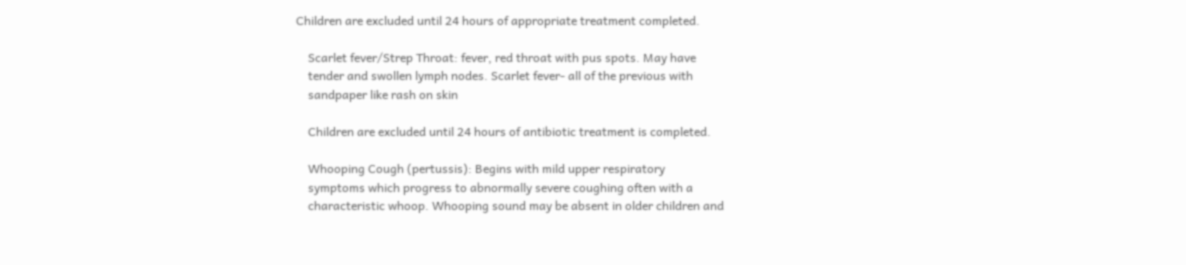Children are excluded until 24 hours of appropriate treatment completed.

    Scarlet fever/Strep Throat: fever, red throat with pus spots. May have
    tender and swollen lymph nodes. Scarlet fever- all of the previous with
    sandpaper like rash on skin

    Children are excluded until 24 hours of antibiotic treatment is completed.

    Whooping Cough (pertussis): Begins with mild upper respiratory
    symptoms which progress to abnormally severe coughing often with a
    characteristic whoop. Whooping sound may be absent in older children and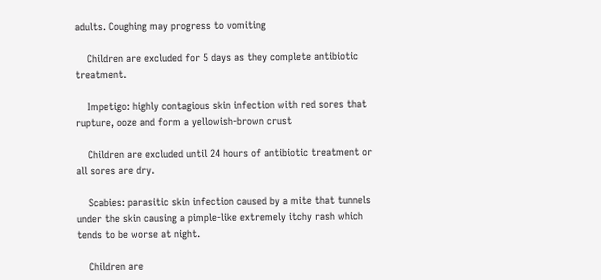adults. Coughing may progress to vomiting

    Children are excluded for 5 days as they complete antibiotic treatment.

    Impetigo: highly contagious skin infection with red sores that rupture, ooze and form a yellowish-brown crust

    Children are excluded until 24 hours of antibiotic treatment or all sores are dry.

    Scabies: parasitic skin infection caused by a mite that tunnels under the skin causing a pimple-like extremely itchy rash which tends to be worse at night.

    Children are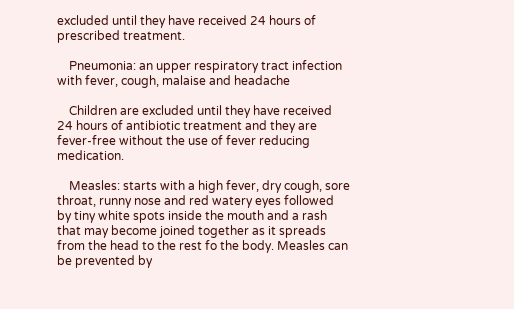excluded until they have received 24 hours of prescribed treatment.

    Pneumonia: an upper respiratory tract infection with fever, cough, malaise and headache

    Children are excluded until they have received 24 hours of antibiotic treatment and they are fever-free without the use of fever reducing medication.

    Measles: starts with a high fever, dry cough, sore throat, runny nose and red watery eyes followed by tiny white spots inside the mouth and a rash that may become joined together as it spreads from the head to the rest fo the body. Measles can be prevented by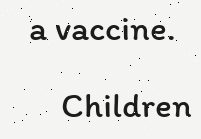a vaccine.

    Children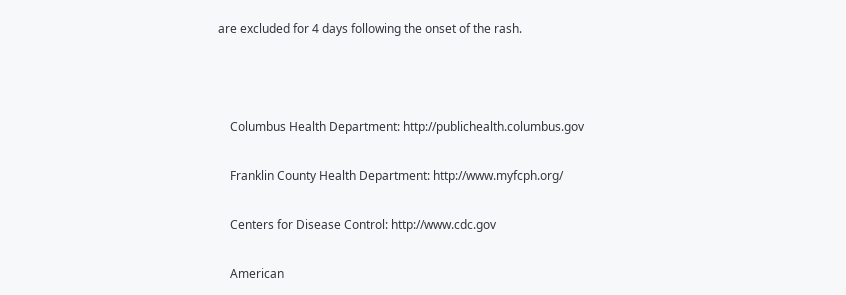are excluded for 4 days following the onset of the rash.



    Columbus Health Department: http://publichealth.columbus.gov

    Franklin County Health Department: http://www.myfcph.org/

    Centers for Disease Control: http://www.cdc.gov

    American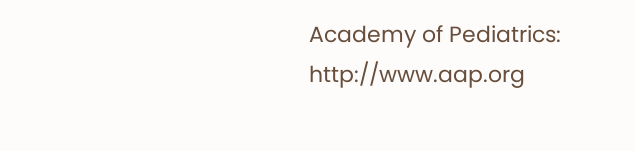Academy of Pediatrics: http://www.aap.org